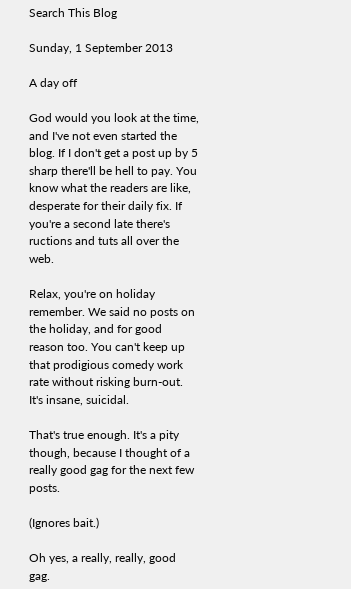Search This Blog

Sunday, 1 September 2013

A day off

God would you look at the time, and I've not even started the blog. If I don't get a post up by 5 sharp there'll be hell to pay. You know what the readers are like, desperate for their daily fix. If you're a second late there's ructions and tuts all over the web.

Relax, you're on holiday remember. We said no posts on the holiday, and for good reason too. You can't keep up that prodigious comedy work rate without risking burn-out. It's insane, suicidal.

That's true enough. It's a pity though, because I thought of a really good gag for the next few posts.

(Ignores bait.)

Oh yes, a really, really, good gag.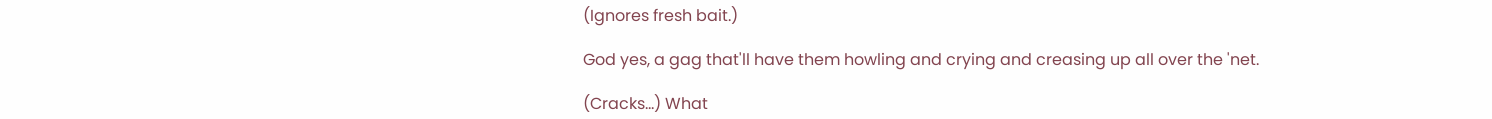(Ignores fresh bait.)

God yes, a gag that'll have them howling and crying and creasing up all over the 'net.

(Cracks...) What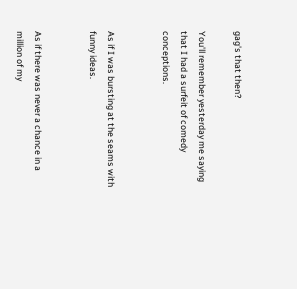gag's that then?

You'll remember yesterday me saying that I had a surfeit of comedy conceptions.


As if I was bursting at the seams with funny ideas.


As if there was never a chance in a million of my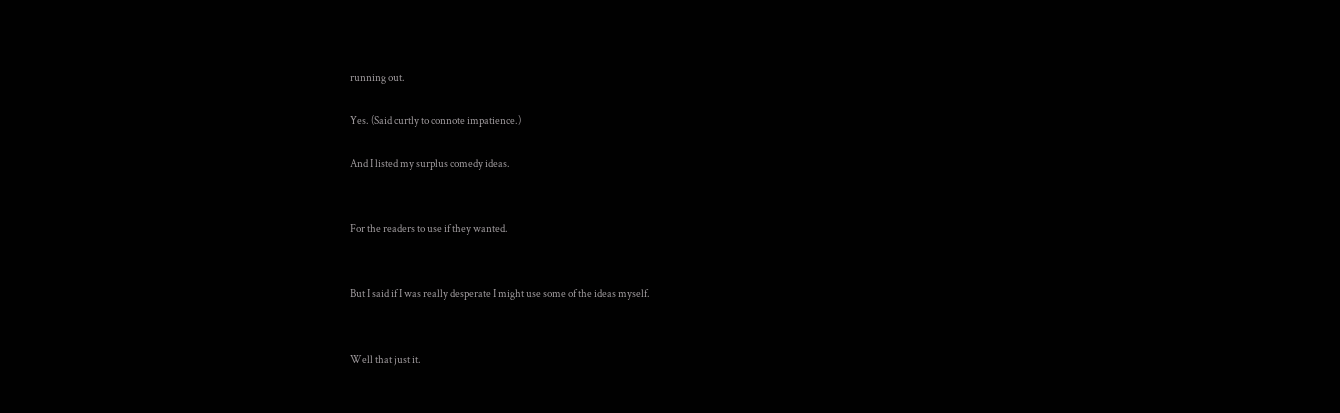running out.

Yes. (Said curtly to connote impatience.)

And I listed my surplus comedy ideas.


For the readers to use if they wanted.


But I said if I was really desperate I might use some of the ideas myself.


Well that just it.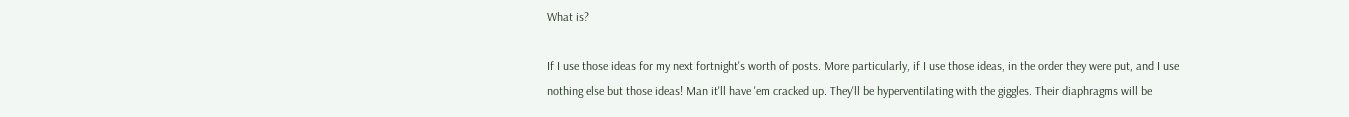What is?

If I use those ideas for my next fortnight's worth of posts. More particularly, if I use those ideas, in the order they were put, and I use nothing else but those ideas! Man it'll have 'em cracked up. They'll be hyperventilating with the giggles. Their diaphragms will be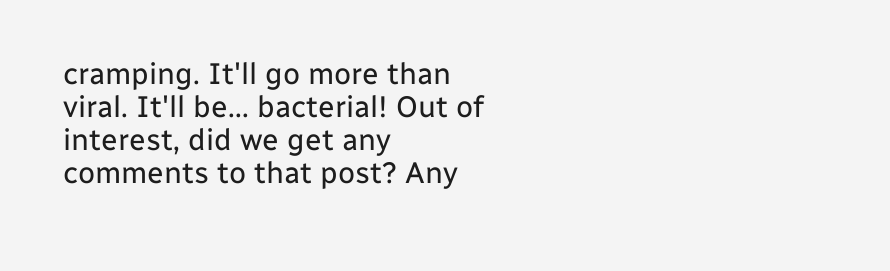cramping. It'll go more than viral. It'll be... bacterial! Out of interest, did we get any comments to that post? Any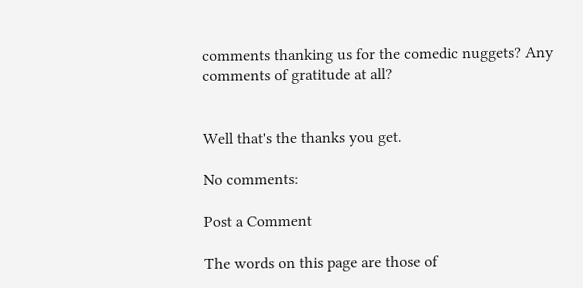comments thanking us for the comedic nuggets? Any comments of gratitude at all?


Well that's the thanks you get.

No comments:

Post a Comment

The words on this page are those of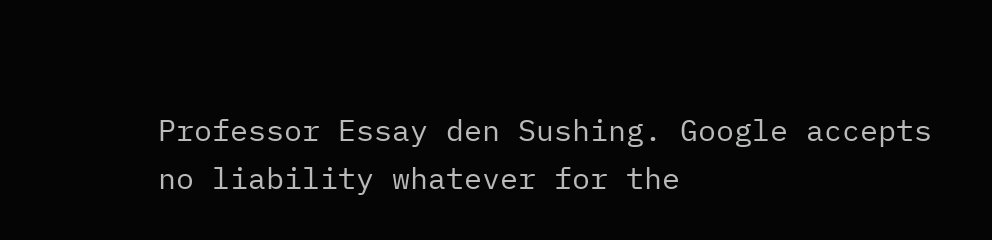Professor Essay den Sushing. Google accepts no liability whatever for the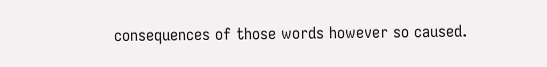consequences of those words however so caused.